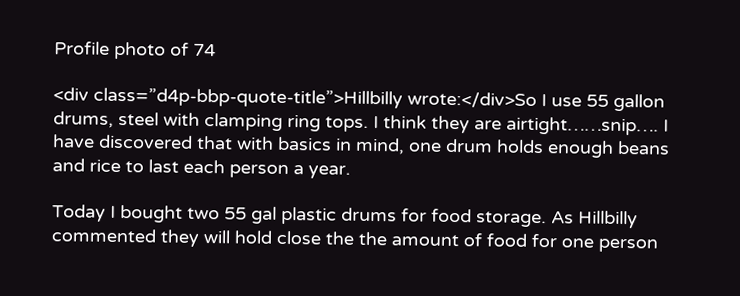Profile photo of 74

<div class=”d4p-bbp-quote-title”>Hillbilly wrote:</div>So I use 55 gallon drums, steel with clamping ring tops. I think they are airtight……snip…. I have discovered that with basics in mind, one drum holds enough beans and rice to last each person a year.

Today I bought two 55 gal plastic drums for food storage. As Hillbilly commented they will hold close the the amount of food for one person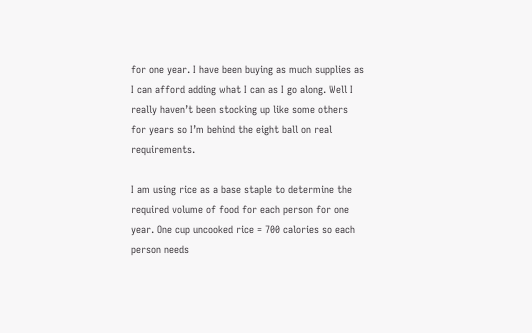for one year. I have been buying as much supplies as I can afford adding what I can as I go along. Well I really haven’t been stocking up like some others for years so I’m behind the eight ball on real requirements.

I am using rice as a base staple to determine the required volume of food for each person for one year. One cup uncooked rice = 700 calories so each person needs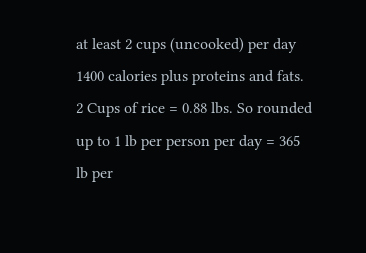at least 2 cups (uncooked) per day 1400 calories plus proteins and fats. 2 Cups of rice = 0.88 lbs. So rounded up to 1 lb per person per day = 365 lb per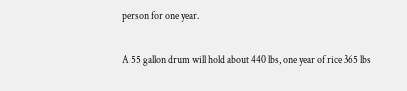person for one year.

A 55 gallon drum will hold about 440 lbs, one year of rice 365 lbs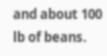and about 100 lb of beans.